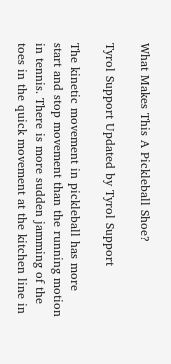What Makes This A Pickleball Shoe?

Tyrol Support Updated by Tyrol Support

The kinetic movement in pickleball has more start and stop movement than the running motion in tennis. There is more sudden jamming of the toes in the quick movement at the kitchen line in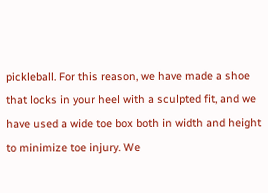pickleball. For this reason, we have made a shoe that locks in your heel with a sculpted fit, and we have used a wide toe box both in width and height to minimize toe injury. We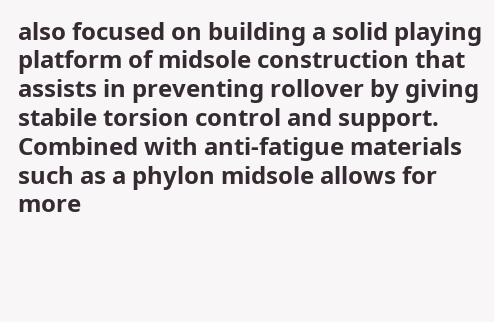also focused on building a solid playing platform of midsole construction that assists in preventing rollover by giving stabile torsion control and support. Combined with anti-fatigue materials such as a phylon midsole allows for more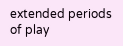extended periods of play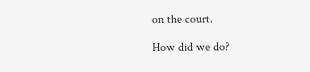on the court.

How did we do?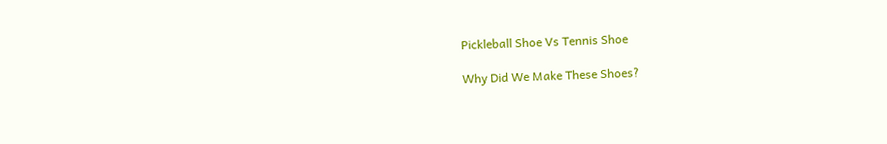Pickleball Shoe Vs Tennis Shoe

Why Did We Make These Shoes?